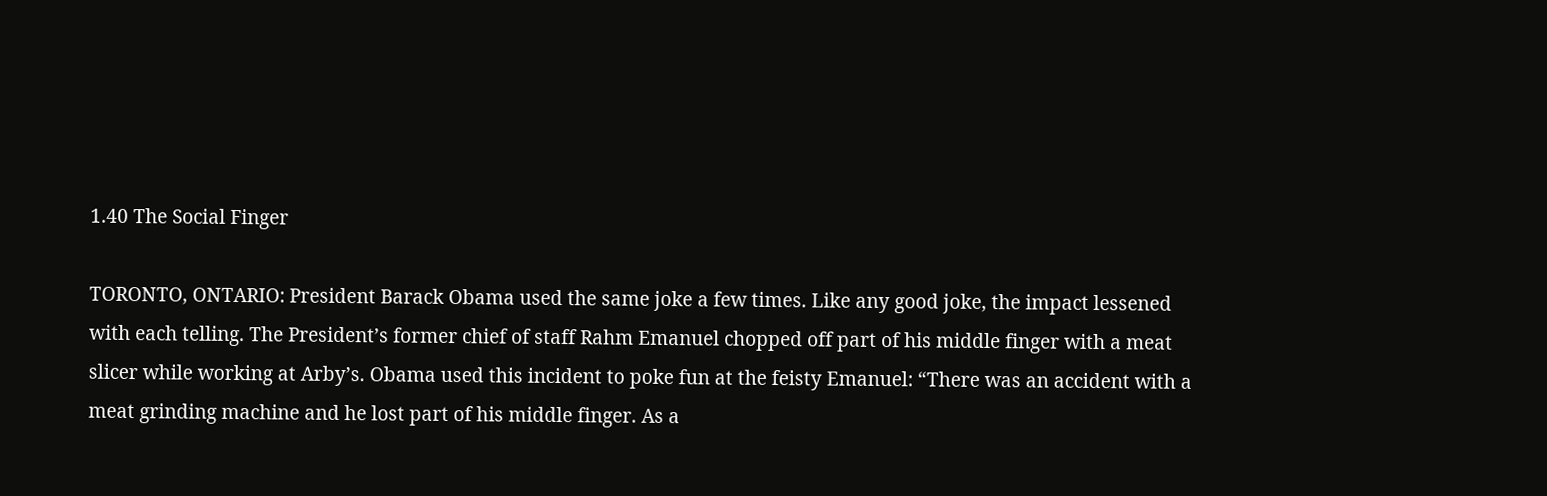1.40 The Social Finger

TORONTO, ONTARIO: President Barack Obama used the same joke a few times. Like any good joke, the impact lessened with each telling. The President’s former chief of staff Rahm Emanuel chopped off part of his middle finger with a meat slicer while working at Arby’s. Obama used this incident to poke fun at the feisty Emanuel: “There was an accident with a meat grinding machine and he lost part of his middle finger. As a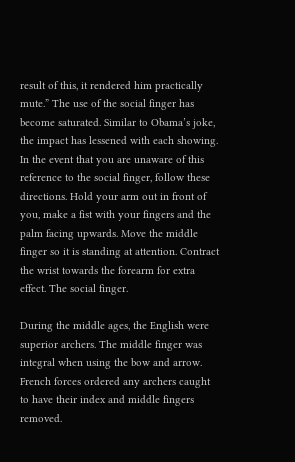result of this, it rendered him practically mute.” The use of the social finger has become saturated. Similar to Obama’s joke, the impact has lessened with each showing. In the event that you are unaware of this reference to the social finger, follow these directions. Hold your arm out in front of you, make a fist with your fingers and the palm facing upwards. Move the middle finger so it is standing at attention. Contract the wrist towards the forearm for extra effect. The social finger.

During the middle ages, the English were superior archers. The middle finger was integral when using the bow and arrow. French forces ordered any archers caught to have their index and middle fingers removed.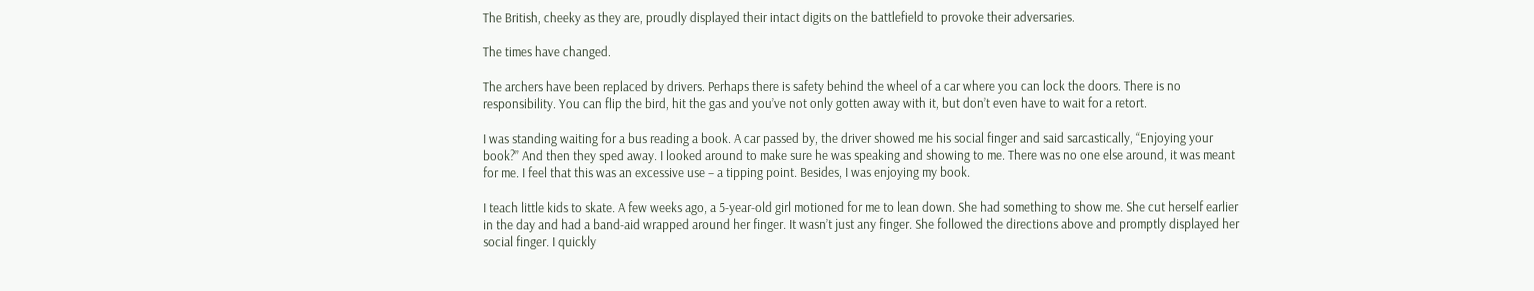The British, cheeky as they are, proudly displayed their intact digits on the battlefield to provoke their adversaries.

The times have changed.

The archers have been replaced by drivers. Perhaps there is safety behind the wheel of a car where you can lock the doors. There is no responsibility. You can flip the bird, hit the gas and you’ve not only gotten away with it, but don’t even have to wait for a retort.

I was standing waiting for a bus reading a book. A car passed by, the driver showed me his social finger and said sarcastically, “Enjoying your book?” And then they sped away. I looked around to make sure he was speaking and showing to me. There was no one else around, it was meant for me. I feel that this was an excessive use – a tipping point. Besides, I was enjoying my book.

I teach little kids to skate. A few weeks ago, a 5-year-old girl motioned for me to lean down. She had something to show me. She cut herself earlier in the day and had a band-aid wrapped around her finger. It wasn’t just any finger. She followed the directions above and promptly displayed her social finger. I quickly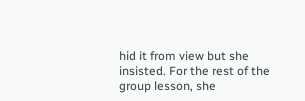hid it from view but she insisted. For the rest of the group lesson, she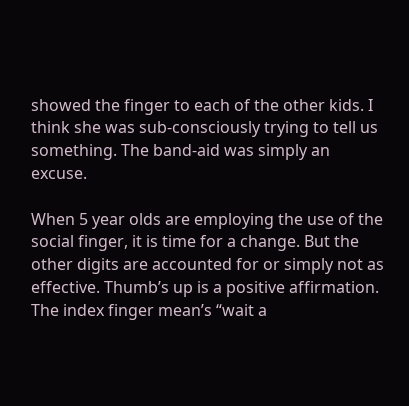showed the finger to each of the other kids. I think she was sub-consciously trying to tell us something. The band-aid was simply an excuse.

When 5 year olds are employing the use of the social finger, it is time for a change. But the other digits are accounted for or simply not as effective. Thumb’s up is a positive affirmation. The index finger mean’s “wait a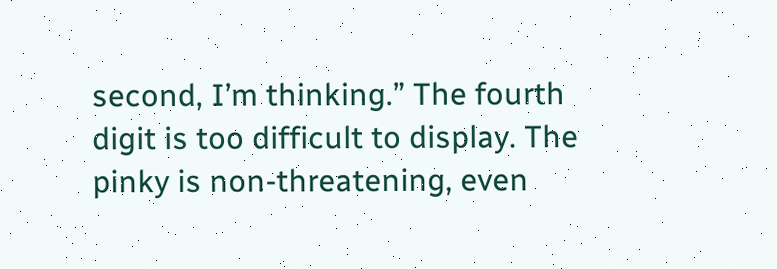second, I’m thinking.” The fourth digit is too difficult to display. The pinky is non-threatening, even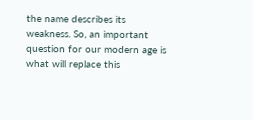the name describes its weakness. So, an important question for our modern age is what will replace this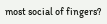most social of fingers?